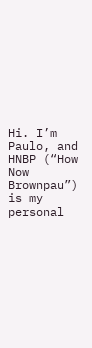Hi. I’m Paulo, and HNBP (“How Now Brownpau”) is my personal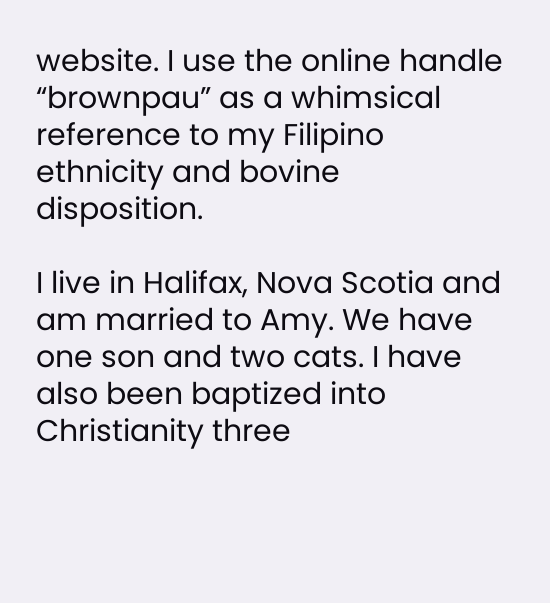website. I use the online handle “brownpau” as a whimsical reference to my Filipino ethnicity and bovine disposition.

I live in Halifax, Nova Scotia and am married to Amy. We have one son and two cats. I have also been baptized into Christianity three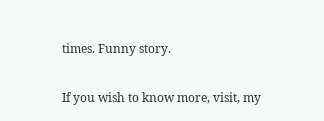times. Funny story.

If you wish to know more, visit, my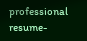professional resume-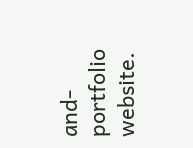and-portfolio website.